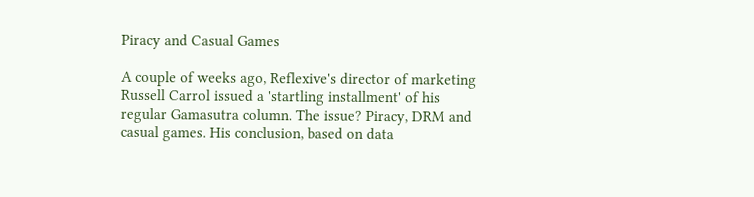Piracy and Casual Games

A couple of weeks ago, Reflexive's director of marketing Russell Carrol issued a 'startling installment' of his regular Gamasutra column. The issue? Piracy, DRM and casual games. His conclusion, based on data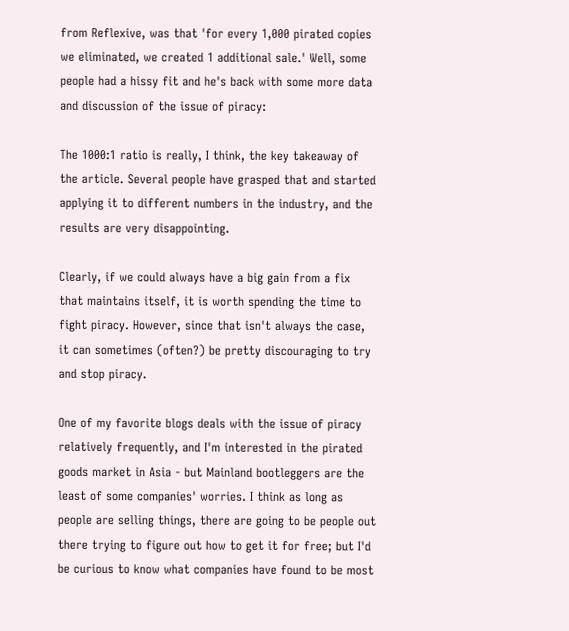from Reflexive, was that 'for every 1,000 pirated copies we eliminated, we created 1 additional sale.' Well, some people had a hissy fit and he's back with some more data and discussion of the issue of piracy:

The 1000:1 ratio is really, I think, the key takeaway of the article. Several people have grasped that and started applying it to different numbers in the industry, and the results are very disappointing.

Clearly, if we could always have a big gain from a fix that maintains itself, it is worth spending the time to fight piracy. However, since that isn't always the case, it can sometimes (often?) be pretty discouraging to try and stop piracy.

One of my favorite blogs deals with the issue of piracy relatively frequently, and I'm interested in the pirated goods market in Asia - but Mainland bootleggers are the least of some companies' worries. I think as long as people are selling things, there are going to be people out there trying to figure out how to get it for free; but I'd be curious to know what companies have found to be most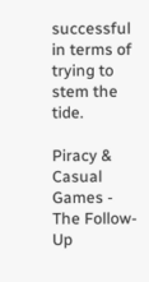successful in terms of trying to stem the tide.

Piracy & Casual Games - The Follow-Up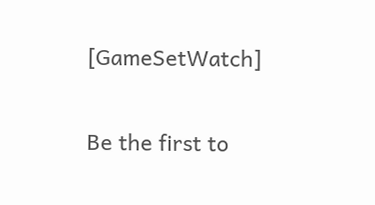[GameSetWatch]


Be the first to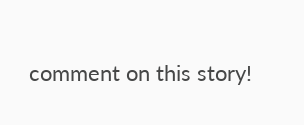comment on this story!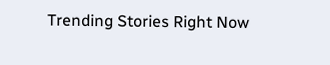Trending Stories Right Now